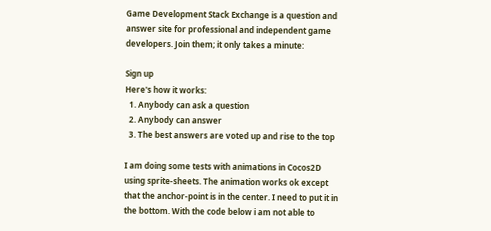Game Development Stack Exchange is a question and answer site for professional and independent game developers. Join them; it only takes a minute:

Sign up
Here's how it works:
  1. Anybody can ask a question
  2. Anybody can answer
  3. The best answers are voted up and rise to the top

I am doing some tests with animations in Cocos2D using sprite-sheets. The animation works ok except that the anchor-point is in the center. I need to put it in the bottom. With the code below i am not able to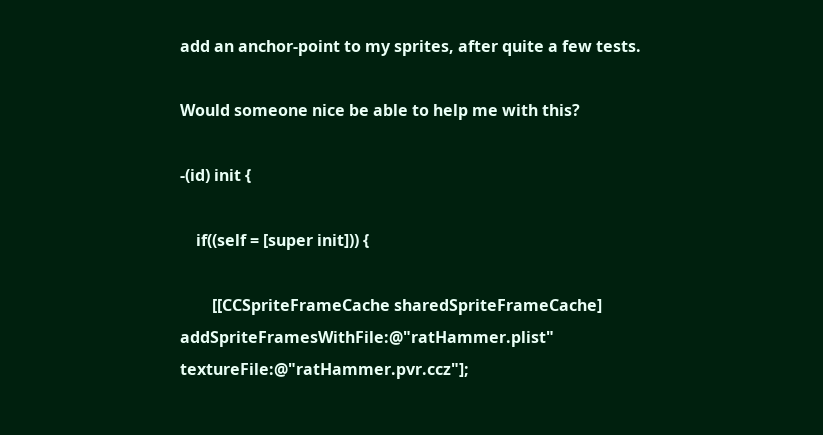add an anchor-point to my sprites, after quite a few tests.

Would someone nice be able to help me with this?

-(id) init {

    if((self = [super init])) {

        [[CCSpriteFrameCache sharedSpriteFrameCache] addSpriteFramesWithFile:@"ratHammer.plist" textureFile:@"ratHammer.pvr.ccz"];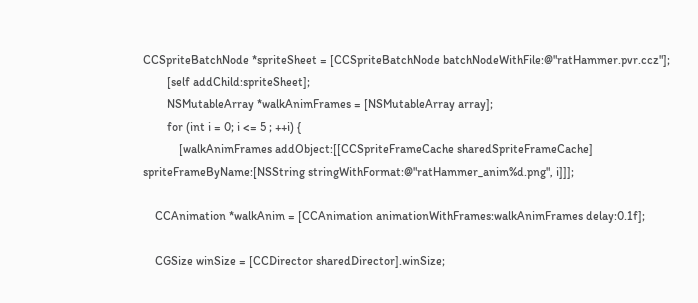CCSpriteBatchNode *spriteSheet = [CCSpriteBatchNode batchNodeWithFile:@"ratHammer.pvr.ccz"];
        [self addChild:spriteSheet];
        NSMutableArray *walkAnimFrames = [NSMutableArray array];
        for (int i = 0; i <= 5 ; ++i) {
            [walkAnimFrames addObject:[[CCSpriteFrameCache sharedSpriteFrameCache] spriteFrameByName:[NSString stringWithFormat:@"ratHammer_anim%d.png", i]]];

    CCAnimation *walkAnim = [CCAnimation animationWithFrames:walkAnimFrames delay:0.1f];

    CGSize winSize = [CCDirector sharedDirector].winSize;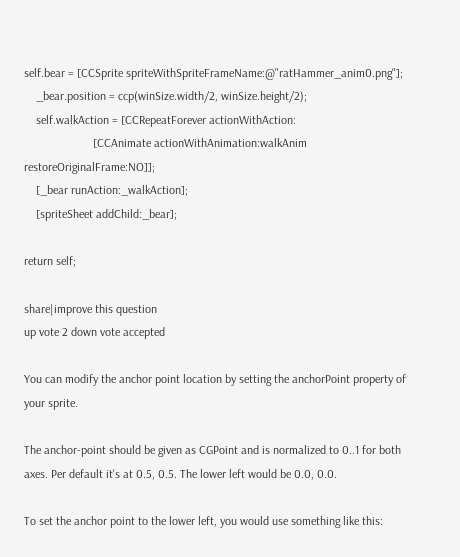self.bear = [CCSprite spriteWithSpriteFrameName:@"ratHammer_anim0.png"];
    _bear.position = ccp(winSize.width/2, winSize.height/2);
    self.walkAction = [CCRepeatForever actionWithAction:
                       [CCAnimate actionWithAnimation:walkAnim restoreOriginalFrame:NO]];
    [_bear runAction:_walkAction];
    [spriteSheet addChild:_bear];

return self;

share|improve this question
up vote 2 down vote accepted

You can modify the anchor point location by setting the anchorPoint property of your sprite.

The anchor-point should be given as CGPoint and is normalized to 0..1 for both axes. Per default it's at 0.5, 0.5. The lower left would be 0.0, 0.0.

To set the anchor point to the lower left, you would use something like this: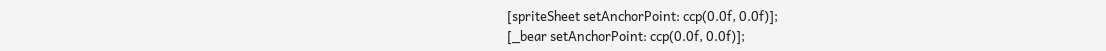[spriteSheet setAnchorPoint: ccp(0.0f, 0.0f)];
[_bear setAnchorPoint: ccp(0.0f, 0.0f)];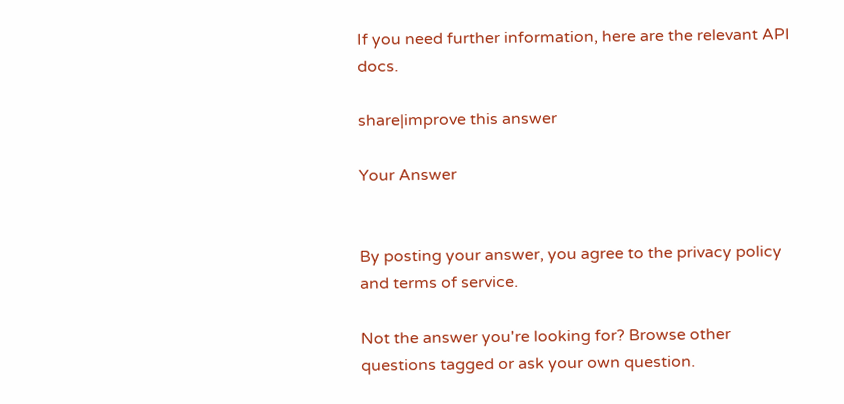If you need further information, here are the relevant API docs.

share|improve this answer

Your Answer


By posting your answer, you agree to the privacy policy and terms of service.

Not the answer you're looking for? Browse other questions tagged or ask your own question.